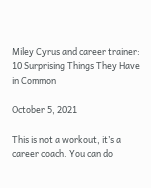Miley Cyrus and career trainer: 10 Surprising Things They Have in Common

October 5, 2021

This is not a workout, it’s a career coach. You can do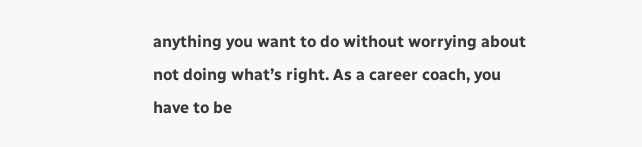anything you want to do without worrying about not doing what’s right. As a career coach, you have to be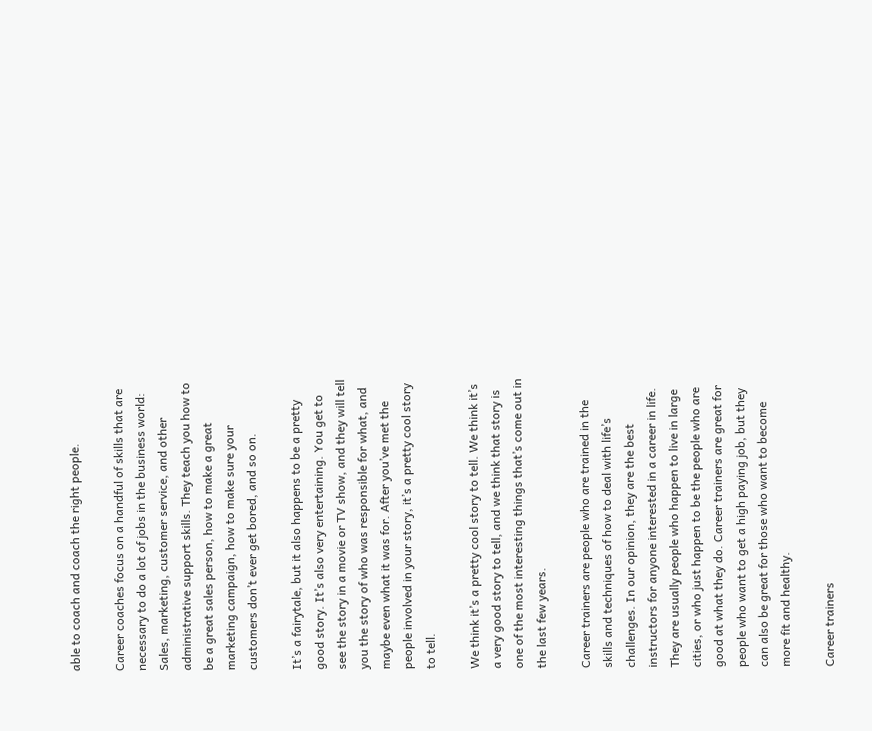able to coach and coach the right people.

Career coaches focus on a handful of skills that are necessary to do a lot of jobs in the business world: Sales, marketing, customer service, and other administrative support skills. They teach you how to be a great sales person, how to make a great marketing campaign, how to make sure your customers don’t ever get bored, and so on.

It’s a fairytale, but it also happens to be a pretty good story. It’s also very entertaining. You get to see the story in a movie or TV show, and they will tell you the story of who was responsible for what, and maybe even what it was for. After you’ve met the people involved in your story, it’s a pretty cool story to tell.

We think it’s a pretty cool story to tell. We think it’s a very good story to tell, and we think that story is one of the most interesting things that’s come out in the last few years.

Career trainers are people who are trained in the skills and techniques of how to deal with life’s challenges. In our opinion, they are the best instructors for anyone interested in a career in life. They are usually people who happen to live in large cities, or who just happen to be the people who are good at what they do. Career trainers are great for people who want to get a high paying job, but they can also be great for those who want to become more fit and healthy.

Career trainers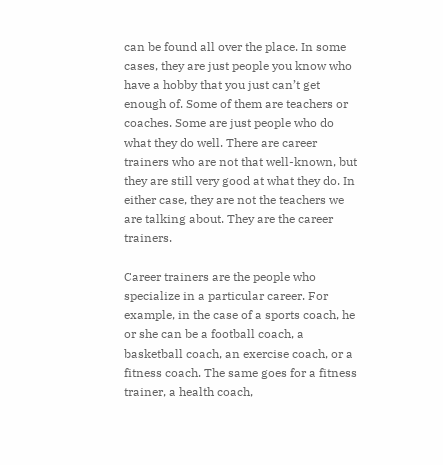can be found all over the place. In some cases, they are just people you know who have a hobby that you just can’t get enough of. Some of them are teachers or coaches. Some are just people who do what they do well. There are career trainers who are not that well-known, but they are still very good at what they do. In either case, they are not the teachers we are talking about. They are the career trainers.

Career trainers are the people who specialize in a particular career. For example, in the case of a sports coach, he or she can be a football coach, a basketball coach, an exercise coach, or a fitness coach. The same goes for a fitness trainer, a health coach,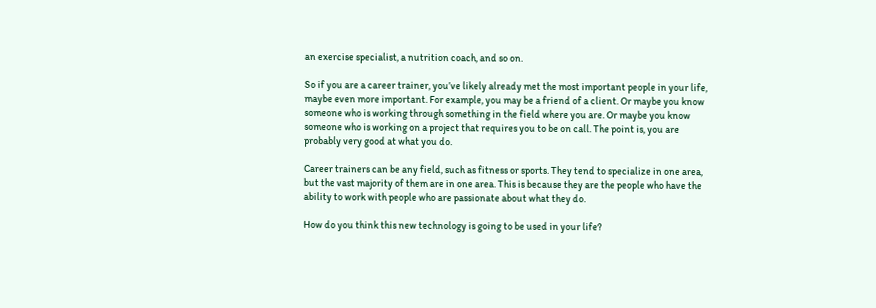an exercise specialist, a nutrition coach, and so on.

So if you are a career trainer, you’ve likely already met the most important people in your life, maybe even more important. For example, you may be a friend of a client. Or maybe you know someone who is working through something in the field where you are. Or maybe you know someone who is working on a project that requires you to be on call. The point is, you are probably very good at what you do.

Career trainers can be any field, such as fitness or sports. They tend to specialize in one area, but the vast majority of them are in one area. This is because they are the people who have the ability to work with people who are passionate about what they do.

How do you think this new technology is going to be used in your life?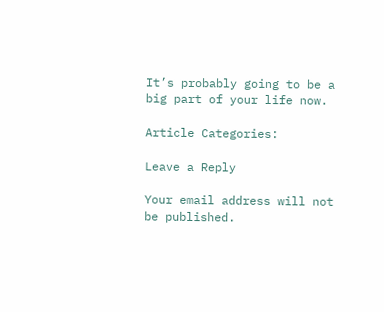It’s probably going to be a big part of your life now.

Article Categories:

Leave a Reply

Your email address will not be published.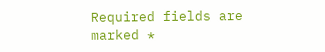Required fields are marked *